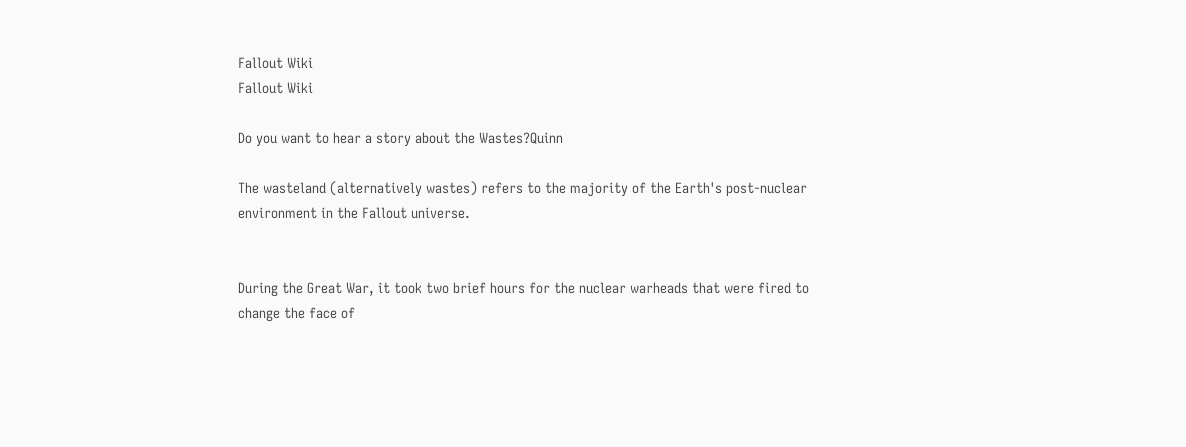Fallout Wiki
Fallout Wiki

Do you want to hear a story about the Wastes?Quinn

The wasteland (alternatively wastes) refers to the majority of the Earth's post-nuclear environment in the Fallout universe.


During the Great War, it took two brief hours for the nuclear warheads that were fired to change the face of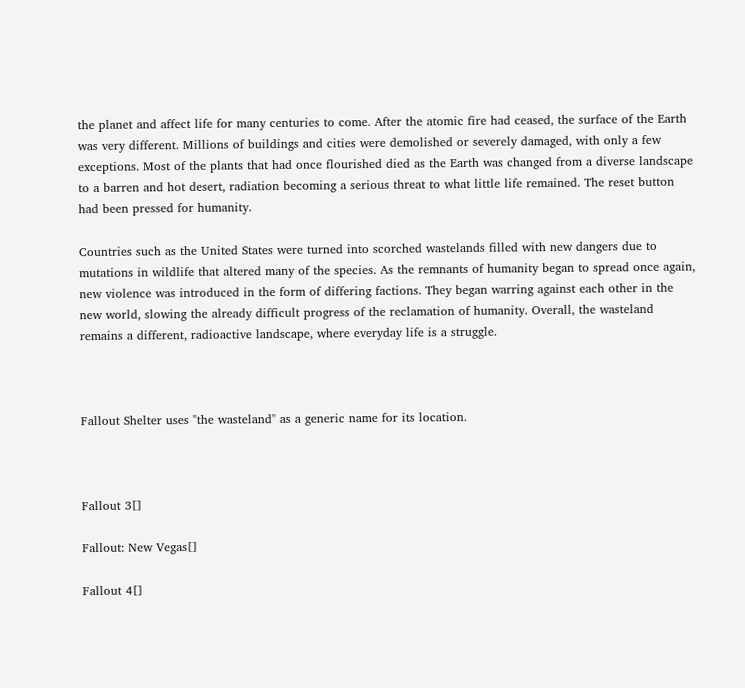the planet and affect life for many centuries to come. After the atomic fire had ceased, the surface of the Earth was very different. Millions of buildings and cities were demolished or severely damaged, with only a few exceptions. Most of the plants that had once flourished died as the Earth was changed from a diverse landscape to a barren and hot desert, radiation becoming a serious threat to what little life remained. The reset button had been pressed for humanity.

Countries such as the United States were turned into scorched wastelands filled with new dangers due to mutations in wildlife that altered many of the species. As the remnants of humanity began to spread once again, new violence was introduced in the form of differing factions. They began warring against each other in the new world, slowing the already difficult progress of the reclamation of humanity. Overall, the wasteland remains a different, radioactive landscape, where everyday life is a struggle.



Fallout Shelter uses "the wasteland" as a generic name for its location.



Fallout 3[]

Fallout: New Vegas[]

Fallout 4[]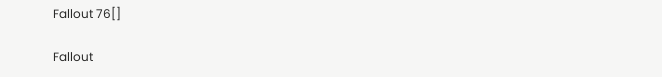Fallout 76[]

Fallout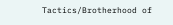Tactics/Brotherhood of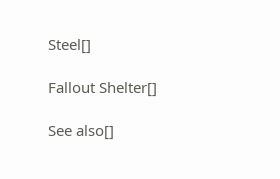Steel[]

Fallout Shelter[]

See also[]